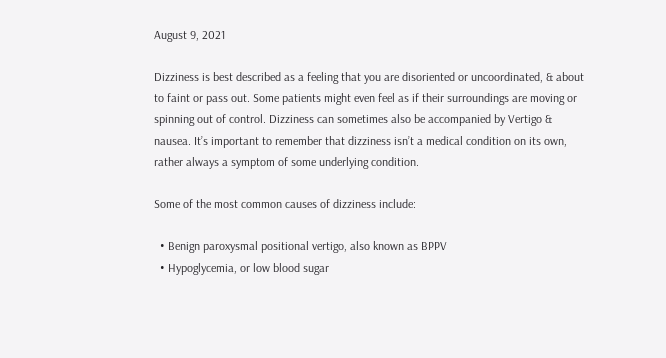August 9, 2021

Dizziness is best described as a feeling that you are disoriented or uncoordinated, & about to faint or pass out. Some patients might even feel as if their surroundings are moving or spinning out of control. Dizziness can sometimes also be accompanied by Vertigo & nausea. It’s important to remember that dizziness isn’t a medical condition on its own, rather always a symptom of some underlying condition.

Some of the most common causes of dizziness include:

  • Benign paroxysmal positional vertigo, also known as BPPV
  • Hypoglycemia, or low blood sugar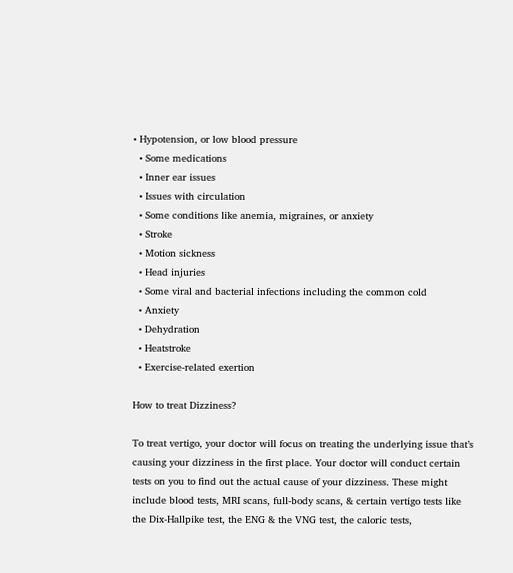• Hypotension, or low blood pressure
  • Some medications
  • Inner ear issues
  • Issues with circulation
  • Some conditions like anemia, migraines, or anxiety
  • Stroke
  • Motion sickness
  • Head injuries
  • Some viral and bacterial infections including the common cold
  • Anxiety
  • Dehydration
  • Heatstroke
  • Exercise-related exertion

How to treat Dizziness?

To treat vertigo, your doctor will focus on treating the underlying issue that’s causing your dizziness in the first place. Your doctor will conduct certain tests on you to find out the actual cause of your dizziness. These might include blood tests, MRI scans, full-body scans, & certain vertigo tests like the Dix-Hallpike test, the ENG & the VNG test, the caloric tests,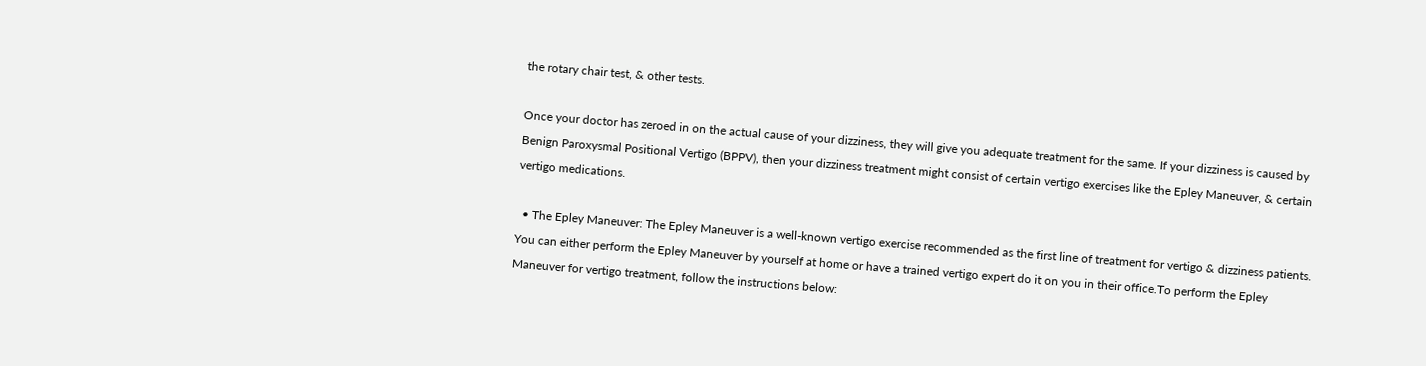the rotary chair test, & other tests.

Once your doctor has zeroed in on the actual cause of your dizziness, they will give you adequate treatment for the same. If your dizziness is caused by Benign Paroxysmal Positional Vertigo (BPPV), then your dizziness treatment might consist of certain vertigo exercises like the Epley Maneuver, & certain vertigo medications.

  • The Epley Maneuver: The Epley Maneuver is a well-known vertigo exercise recommended as the first line of treatment for vertigo & dizziness patients. You can either perform the Epley Maneuver by yourself at home or have a trained vertigo expert do it on you in their office.To perform the Epley Maneuver for vertigo treatment, follow the instructions below: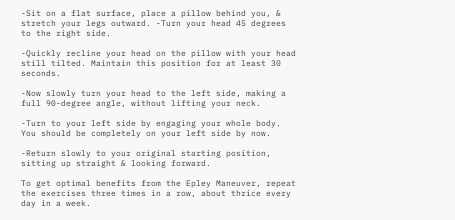-Sit on a flat surface, place a pillow behind you, & stretch your legs outward. -Turn your head 45 degrees to the right side.

-Quickly recline your head on the pillow with your head still tilted. Maintain this position for at least 30 seconds.

-Now slowly turn your head to the left side, making a full 90-degree angle, without lifting your neck.

-Turn to your left side by engaging your whole body. You should be completely on your left side by now.

-Return slowly to your original starting position, sitting up straight & looking forward.

To get optimal benefits from the Epley Maneuver, repeat the exercises three times in a row, about thrice every day in a week.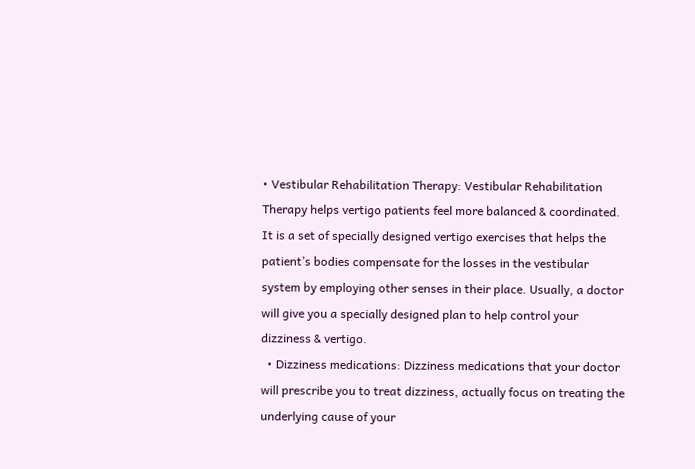• Vestibular Rehabilitation Therapy: Vestibular Rehabilitation Therapy helps vertigo patients feel more balanced & coordinated. It is a set of specially designed vertigo exercises that helps the patient’s bodies compensate for the losses in the vestibular system by employing other senses in their place. Usually, a doctor will give you a specially designed plan to help control your dizziness & vertigo.
  • Dizziness medications: Dizziness medications that your doctor will prescribe you to treat dizziness, actually focus on treating the underlying cause of your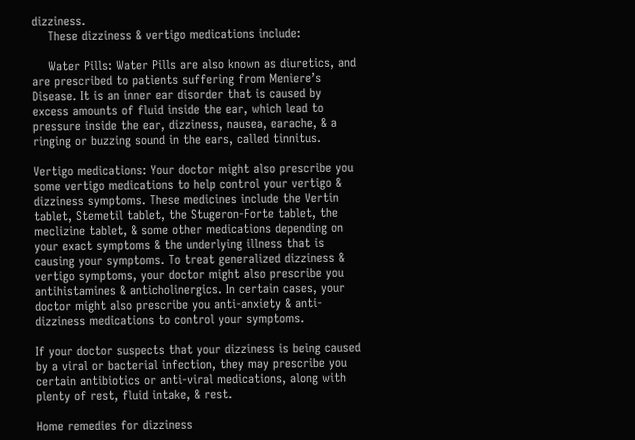dizziness.
    These dizziness & vertigo medications include:

    Water Pills: Water Pills are also known as diuretics, and are prescribed to patients suffering from Meniere’s Disease. It is an inner ear disorder that is caused by excess amounts of fluid inside the ear, which lead to pressure inside the ear, dizziness, nausea, earache, & a ringing or buzzing sound in the ears, called tinnitus.

Vertigo medications: Your doctor might also prescribe you some vertigo medications to help control your vertigo & dizziness symptoms. These medicines include the Vertin tablet, Stemetil tablet, the Stugeron-Forte tablet, the meclizine tablet, & some other medications depending on your exact symptoms & the underlying illness that is causing your symptoms. To treat generalized dizziness & vertigo symptoms, your doctor might also prescribe you antihistamines & anticholinergics. In certain cases, your doctor might also prescribe you anti-anxiety & anti-dizziness medications to control your symptoms.

If your doctor suspects that your dizziness is being caused by a viral or bacterial infection, they may prescribe you certain antibiotics or anti-viral medications, along with plenty of rest, fluid intake, & rest.

Home remedies for dizziness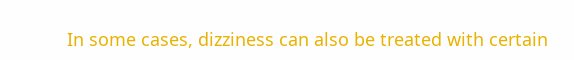In some cases, dizziness can also be treated with certain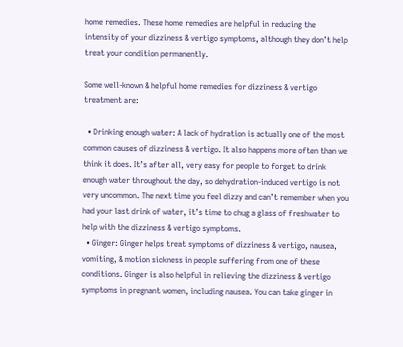home remedies. These home remedies are helpful in reducing the intensity of your dizziness & vertigo symptoms, although they don’t help treat your condition permanently.

Some well-known & helpful home remedies for dizziness & vertigo treatment are:

  • Drinking enough water: A lack of hydration is actually one of the most common causes of dizziness & vertigo. It also happens more often than we think it does. It’s after all, very easy for people to forget to drink enough water throughout the day, so dehydration-induced vertigo is not very uncommon. The next time you feel dizzy and can’t remember when you had your last drink of water, it’s time to chug a glass of freshwater to help with the dizziness & vertigo symptoms.
  • Ginger: Ginger helps treat symptoms of dizziness & vertigo, nausea, vomiting, & motion sickness in people suffering from one of these conditions. Ginger is also helpful in relieving the dizziness & vertigo symptoms in pregnant women, including nausea. You can take ginger in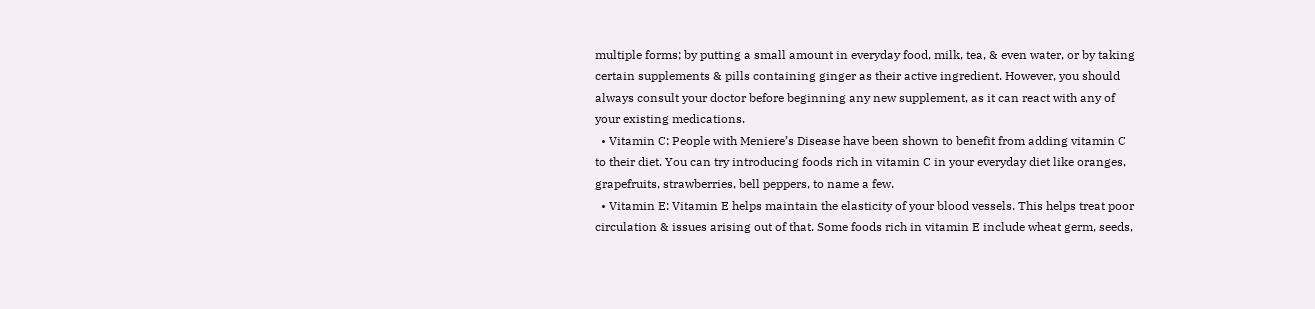multiple forms; by putting a small amount in everyday food, milk, tea, & even water, or by taking certain supplements & pills containing ginger as their active ingredient. However, you should always consult your doctor before beginning any new supplement, as it can react with any of your existing medications.
  • Vitamin C: People with Meniere’s Disease have been shown to benefit from adding vitamin C to their diet. You can try introducing foods rich in vitamin C in your everyday diet like oranges, grapefruits, strawberries, bell peppers, to name a few.
  • Vitamin E: Vitamin E helps maintain the elasticity of your blood vessels. This helps treat poor circulation & issues arising out of that. Some foods rich in vitamin E include wheat germ, seeds,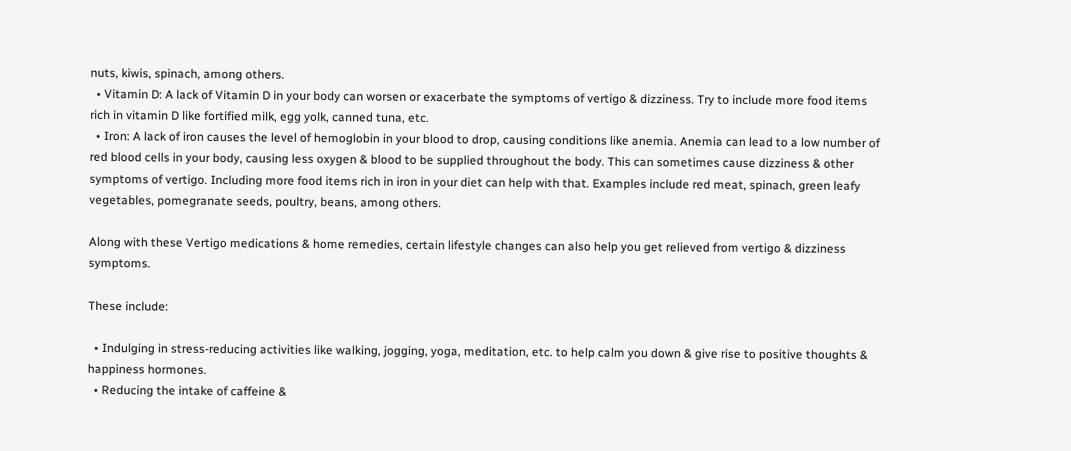nuts, kiwis, spinach, among others.
  • Vitamin D: A lack of Vitamin D in your body can worsen or exacerbate the symptoms of vertigo & dizziness. Try to include more food items rich in vitamin D like fortified milk, egg yolk, canned tuna, etc.
  • Iron: A lack of iron causes the level of hemoglobin in your blood to drop, causing conditions like anemia. Anemia can lead to a low number of red blood cells in your body, causing less oxygen & blood to be supplied throughout the body. This can sometimes cause dizziness & other symptoms of vertigo. Including more food items rich in iron in your diet can help with that. Examples include red meat, spinach, green leafy vegetables, pomegranate seeds, poultry, beans, among others.

Along with these Vertigo medications & home remedies, certain lifestyle changes can also help you get relieved from vertigo & dizziness symptoms.

These include:

  • Indulging in stress-reducing activities like walking, jogging, yoga, meditation, etc. to help calm you down & give rise to positive thoughts & happiness hormones.
  • Reducing the intake of caffeine &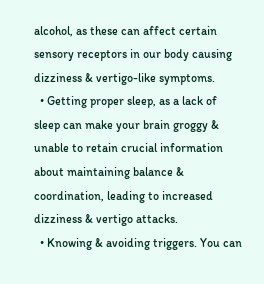alcohol, as these can affect certain sensory receptors in our body causing dizziness & vertigo-like symptoms.
  • Getting proper sleep, as a lack of sleep can make your brain groggy & unable to retain crucial information about maintaining balance & coordination, leading to increased dizziness & vertigo attacks.
  • Knowing & avoiding triggers. You can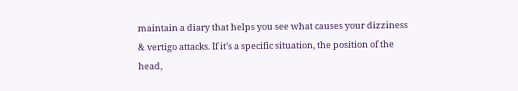maintain a diary that helps you see what causes your dizziness & vertigo attacks. If it’s a specific situation, the position of the head,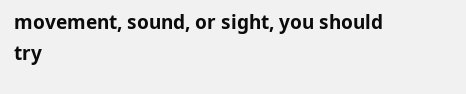movement, sound, or sight, you should try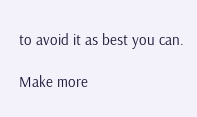to avoid it as best you can.

Make more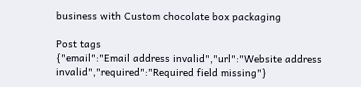business with Custom chocolate box packaging

Post tags
{"email":"Email address invalid","url":"Website address invalid","required":"Required field missing"}